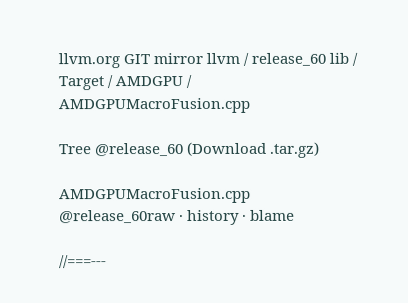llvm.org GIT mirror llvm / release_60 lib / Target / AMDGPU / AMDGPUMacroFusion.cpp

Tree @release_60 (Download .tar.gz)

AMDGPUMacroFusion.cpp @release_60raw · history · blame

//===---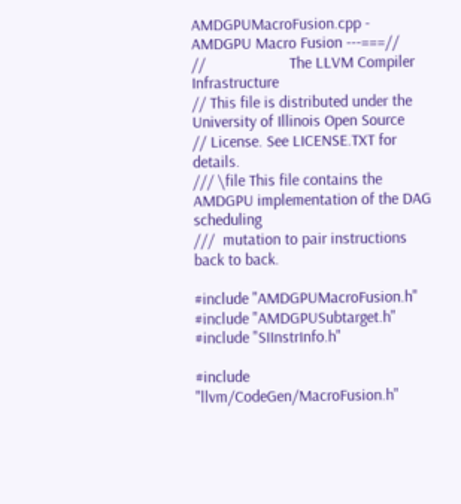AMDGPUMacroFusion.cpp - AMDGPU Macro Fusion ---===//
//                     The LLVM Compiler Infrastructure
// This file is distributed under the University of Illinois Open Source
// License. See LICENSE.TXT for details.
/// \file This file contains the AMDGPU implementation of the DAG scheduling
///  mutation to pair instructions back to back.

#include "AMDGPUMacroFusion.h"
#include "AMDGPUSubtarget.h"
#include "SIInstrInfo.h"

#include "llvm/CodeGen/MacroFusion.h"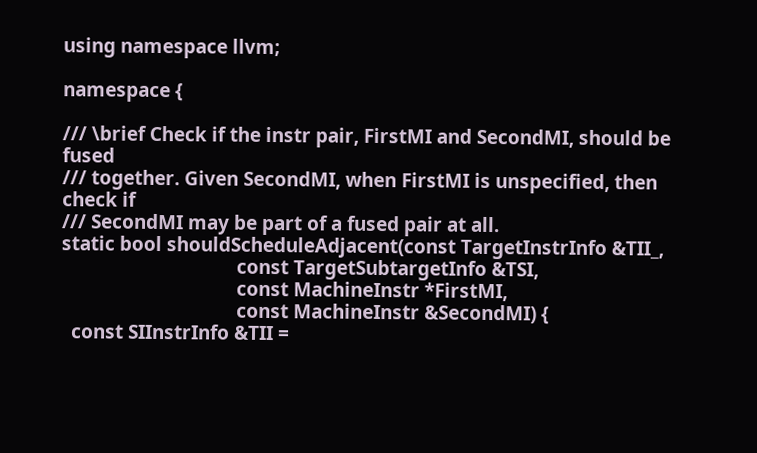using namespace llvm;

namespace {

/// \brief Check if the instr pair, FirstMI and SecondMI, should be fused
/// together. Given SecondMI, when FirstMI is unspecified, then check if
/// SecondMI may be part of a fused pair at all.
static bool shouldScheduleAdjacent(const TargetInstrInfo &TII_,
                                   const TargetSubtargetInfo &TSI,
                                   const MachineInstr *FirstMI,
                                   const MachineInstr &SecondMI) {
  const SIInstrInfo &TII =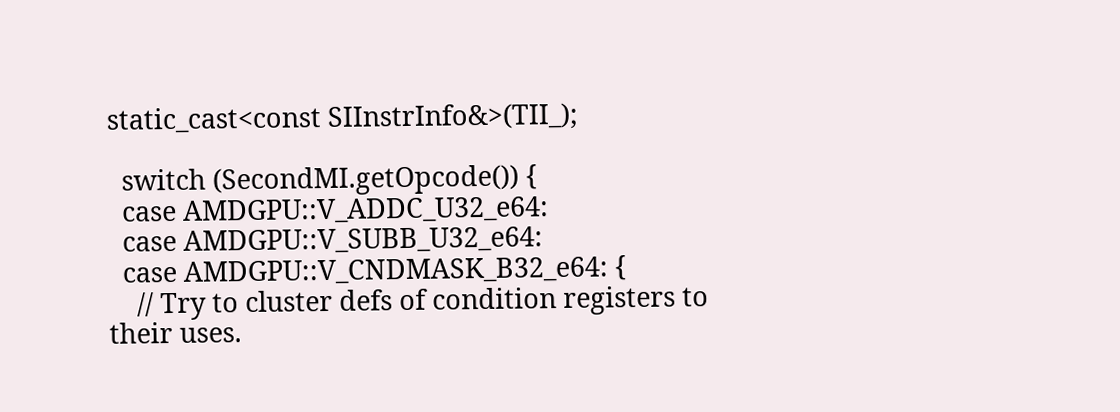static_cast<const SIInstrInfo&>(TII_);

  switch (SecondMI.getOpcode()) {
  case AMDGPU::V_ADDC_U32_e64:
  case AMDGPU::V_SUBB_U32_e64:
  case AMDGPU::V_CNDMASK_B32_e64: {
    // Try to cluster defs of condition registers to their uses.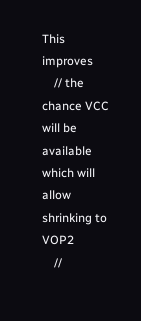This improves
    // the chance VCC will be available which will allow shrinking to VOP2
    //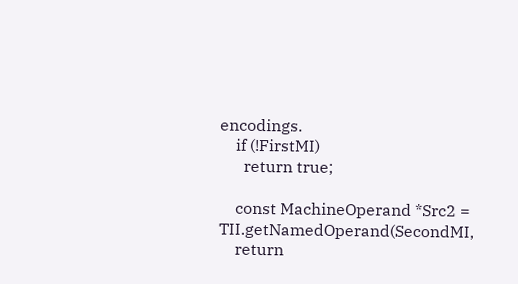encodings.
    if (!FirstMI)
      return true;

    const MachineOperand *Src2 = TII.getNamedOperand(SecondMI,
    return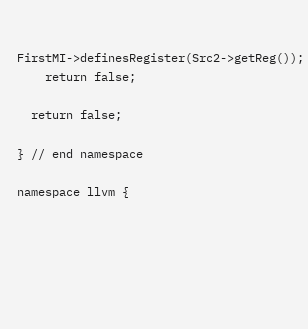FirstMI->definesRegister(Src2->getReg());
    return false;

  return false;

} // end namespace

namespace llvm {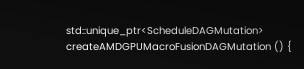std::unique_ptr<ScheduleDAGMutation> createAMDGPUMacroFusionDAGMutation () {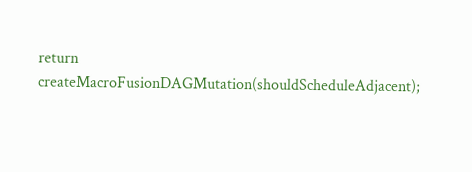return createMacroFusionDAGMutation(shouldScheduleAdjacent);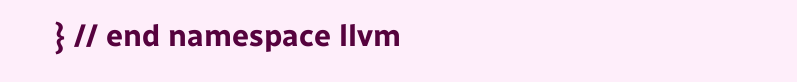} // end namespace llvm